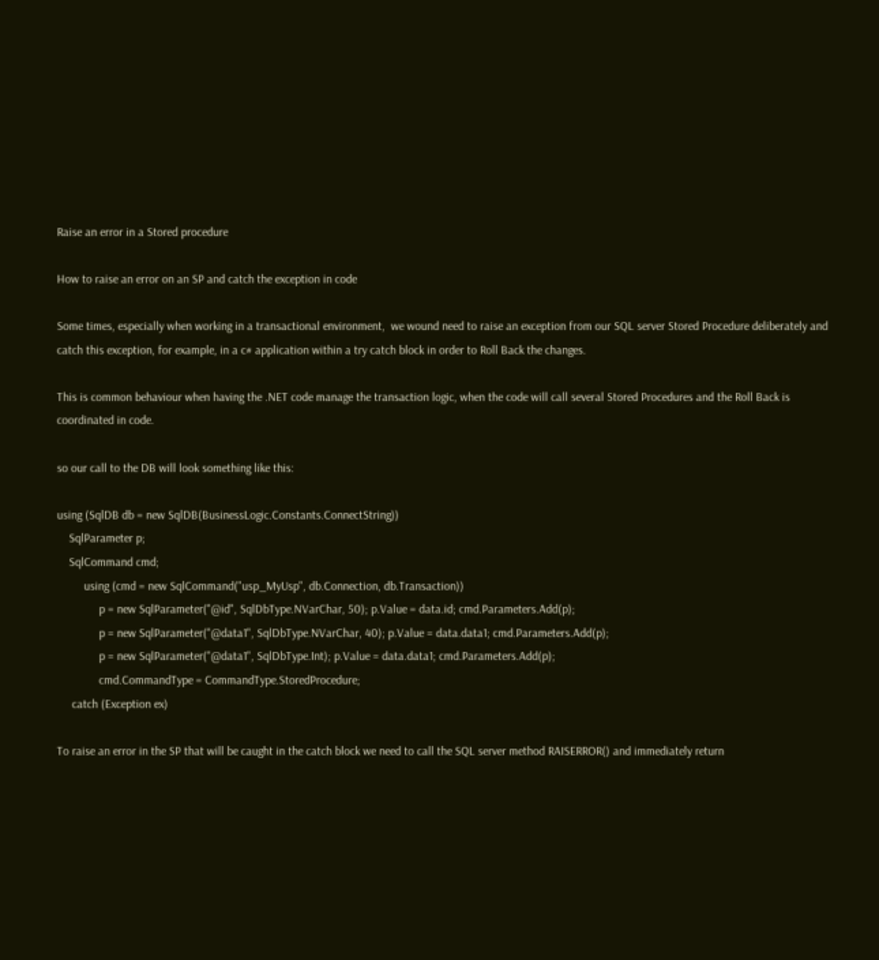Raise an error in a Stored procedure

How to raise an error on an SP and catch the exception in code

Some times, especially when working in a transactional environment,  we wound need to raise an exception from our SQL server Stored Procedure deliberately and catch this exception, for example, in a c# application within a try catch block in order to Roll Back the changes.

This is common behaviour when having the .NET code manage the transaction logic, when the code will call several Stored Procedures and the Roll Back is coordinated in code.

so our call to the DB will look something like this:

using (SqlDB db = new SqlDB(BusinessLogic.Constants.ConnectString))
    SqlParameter p;
    SqlCommand cmd;
         using (cmd = new SqlCommand("usp_MyUsp", db.Connection, db.Transaction))
              p = new SqlParameter("@id", SqlDbType.NVarChar, 50); p.Value = data.id; cmd.Parameters.Add(p);
              p = new SqlParameter("@data1", SqlDbType.NVarChar, 40); p.Value = data.data1; cmd.Parameters.Add(p);
              p = new SqlParameter("@data1", SqlDbType.Int); p.Value = data.data1; cmd.Parameters.Add(p);
              cmd.CommandType = CommandType.StoredProcedure;
     catch (Exception ex)

To raise an error in the SP that will be caught in the catch block we need to call the SQL server method RAISERROR() and immediately return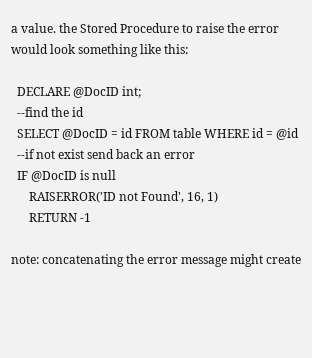a value. the Stored Procedure to raise the error would look something like this:

  DECLARE @DocID int;
  --find the id
  SELECT @DocID = id FROM table WHERE id = @id
  --if not exist send back an error
  IF @DocID is null
      RAISERROR('ID not Found', 16, 1)
      RETURN -1

note: concatenating the error message might create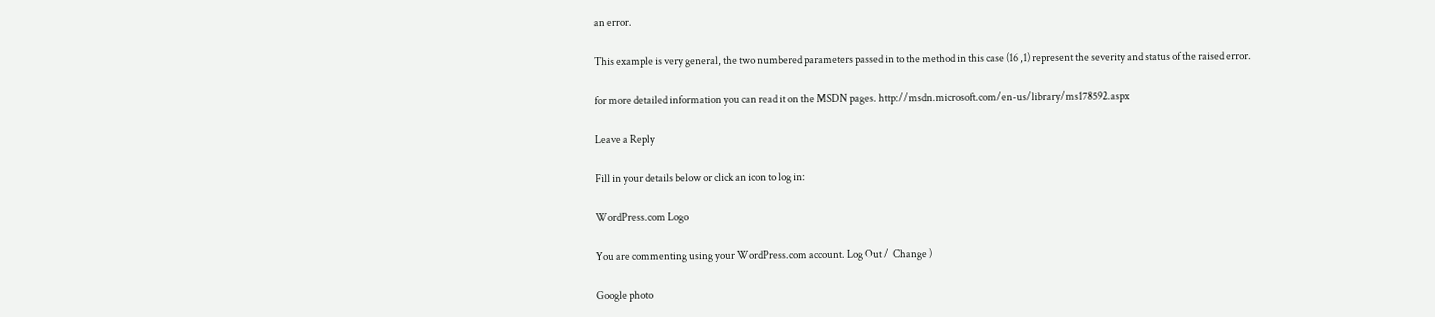an error.

This example is very general, the two numbered parameters passed in to the method in this case (16 ,1) represent the severity and status of the raised error.

for more detailed information you can read it on the MSDN pages. http://msdn.microsoft.com/en-us/library/ms178592.aspx

Leave a Reply

Fill in your details below or click an icon to log in:

WordPress.com Logo

You are commenting using your WordPress.com account. Log Out /  Change )

Google photo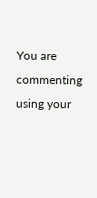You are commenting using your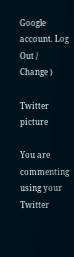Google account. Log Out /  Change )

Twitter picture

You are commenting using your Twitter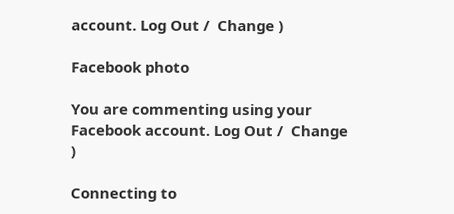account. Log Out /  Change )

Facebook photo

You are commenting using your Facebook account. Log Out /  Change )

Connecting to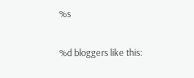%s

%d bloggers like this: